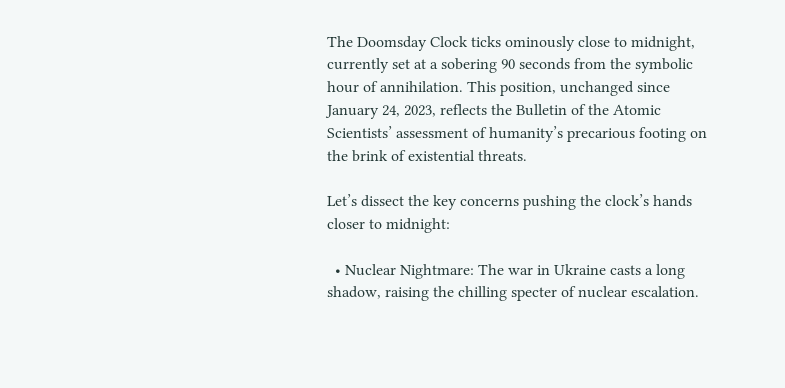The Doomsday Clock ticks ominously close to midnight, currently set at a sobering 90 seconds from the symbolic hour of annihilation. This position, unchanged since January 24, 2023, reflects the Bulletin of the Atomic Scientists’ assessment of humanity’s precarious footing on the brink of existential threats.

Let’s dissect the key concerns pushing the clock’s hands closer to midnight:

  • Nuclear Nightmare: The war in Ukraine casts a long shadow, raising the chilling specter of nuclear escalation.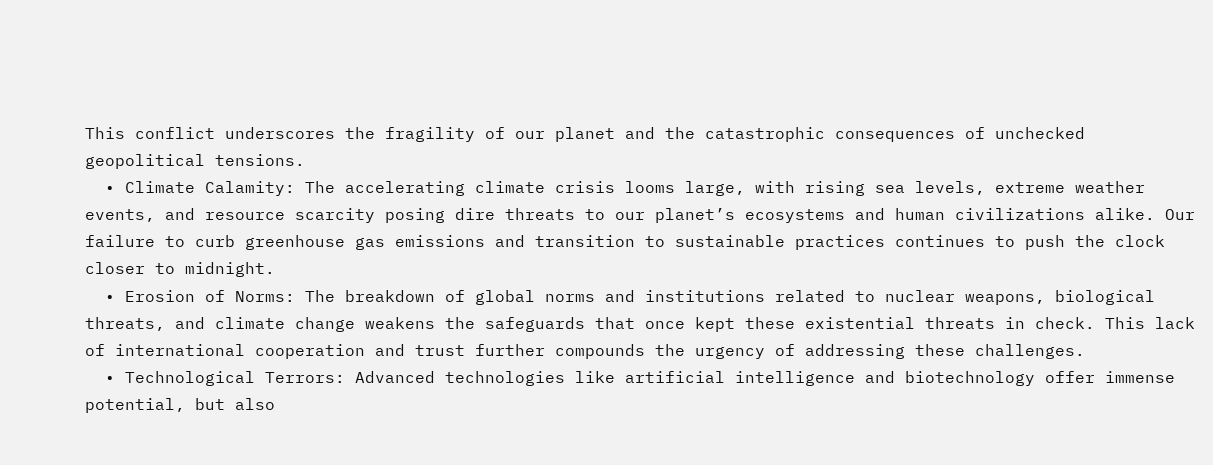This conflict underscores the fragility of our planet and the catastrophic consequences of unchecked geopolitical tensions.
  • Climate Calamity: The accelerating climate crisis looms large, with rising sea levels, extreme weather events, and resource scarcity posing dire threats to our planet’s ecosystems and human civilizations alike. Our failure to curb greenhouse gas emissions and transition to sustainable practices continues to push the clock closer to midnight.
  • Erosion of Norms: The breakdown of global norms and institutions related to nuclear weapons, biological threats, and climate change weakens the safeguards that once kept these existential threats in check. This lack of international cooperation and trust further compounds the urgency of addressing these challenges.
  • Technological Terrors: Advanced technologies like artificial intelligence and biotechnology offer immense potential, but also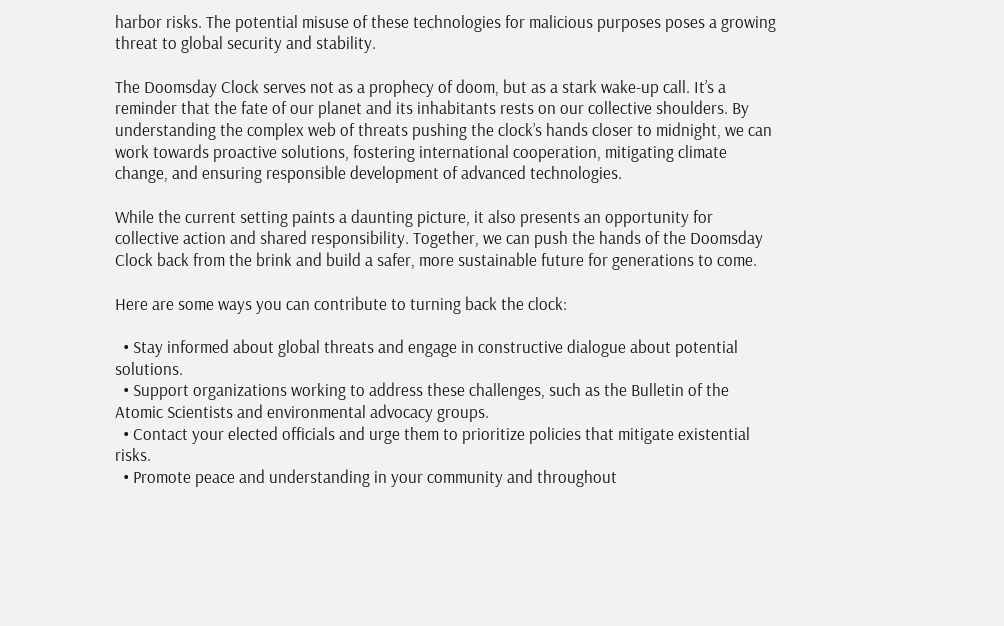harbor risks. The potential misuse of these technologies for malicious purposes poses a growing threat to global security and stability.

The Doomsday Clock serves not as a prophecy of doom, but as a stark wake-up call. It’s a reminder that the fate of our planet and its inhabitants rests on our collective shoulders. By understanding the complex web of threats pushing the clock’s hands closer to midnight, we can work towards proactive solutions, fostering international cooperation, mitigating climate change, and ensuring responsible development of advanced technologies.

While the current setting paints a daunting picture, it also presents an opportunity for collective action and shared responsibility. Together, we can push the hands of the Doomsday Clock back from the brink and build a safer, more sustainable future for generations to come.

Here are some ways you can contribute to turning back the clock:

  • Stay informed about global threats and engage in constructive dialogue about potential solutions.
  • Support organizations working to address these challenges, such as the Bulletin of the Atomic Scientists and environmental advocacy groups.
  • Contact your elected officials and urge them to prioritize policies that mitigate existential risks.
  • Promote peace and understanding in your community and throughout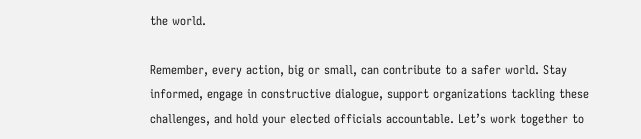the world.

Remember, every action, big or small, can contribute to a safer world. Stay informed, engage in constructive dialogue, support organizations tackling these challenges, and hold your elected officials accountable. Let’s work together to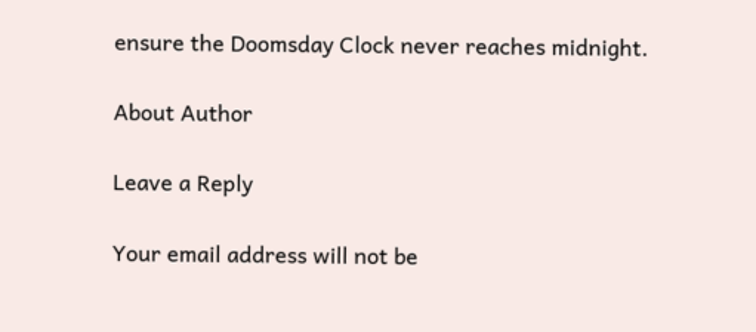ensure the Doomsday Clock never reaches midnight.

About Author

Leave a Reply

Your email address will not be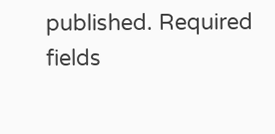published. Required fields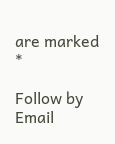are marked *

Follow by Email